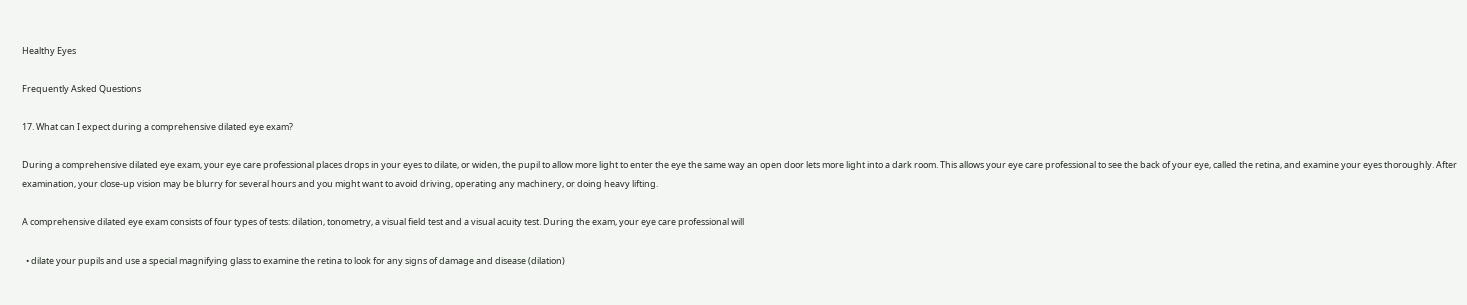Healthy Eyes

Frequently Asked Questions

17. What can I expect during a comprehensive dilated eye exam?

During a comprehensive dilated eye exam, your eye care professional places drops in your eyes to dilate, or widen, the pupil to allow more light to enter the eye the same way an open door lets more light into a dark room. This allows your eye care professional to see the back of your eye, called the retina, and examine your eyes thoroughly. After examination, your close-up vision may be blurry for several hours and you might want to avoid driving, operating any machinery, or doing heavy lifting.

A comprehensive dilated eye exam consists of four types of tests: dilation, tonometry, a visual field test and a visual acuity test. During the exam, your eye care professional will

  • dilate your pupils and use a special magnifying glass to examine the retina to look for any signs of damage and disease (dilation)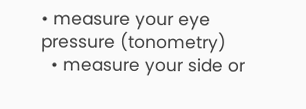• measure your eye pressure (tonometry)
  • measure your side or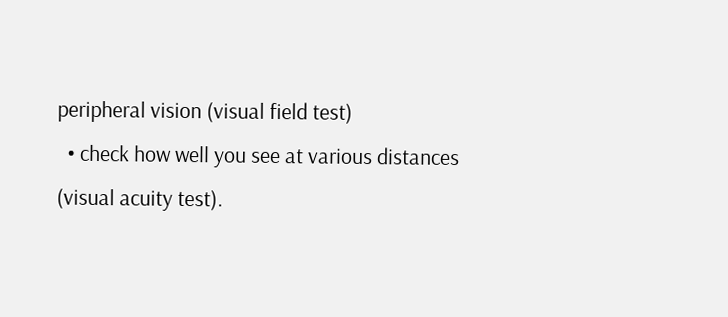peripheral vision (visual field test)
  • check how well you see at various distances (visual acuity test).